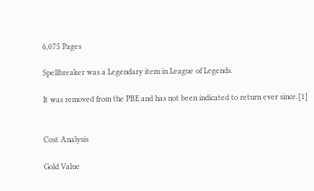6,075 Pages

Spellbreaker was a Legendary item in League of Legends.

It was removed from the PBE and has not been indicated to return ever since.[1]


Cost Analysis

Gold Value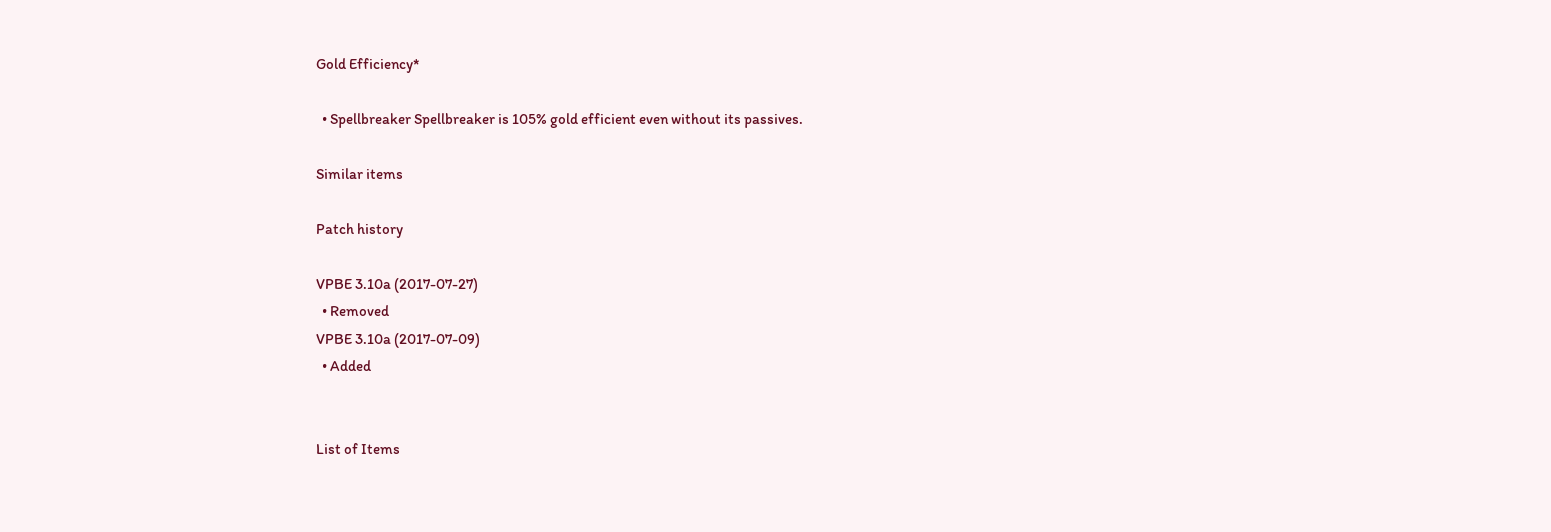Gold Efficiency*

  • Spellbreaker Spellbreaker is 105% gold efficient even without its passives.

Similar items

Patch history

VPBE 3.10a (2017-07-27)
  • Removed
VPBE 3.10a (2017-07-09)
  • Added


List of Items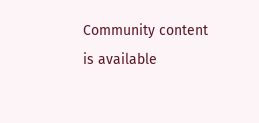Community content is available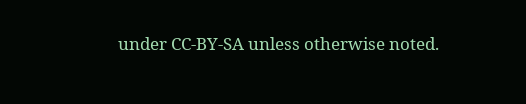under CC-BY-SA unless otherwise noted.